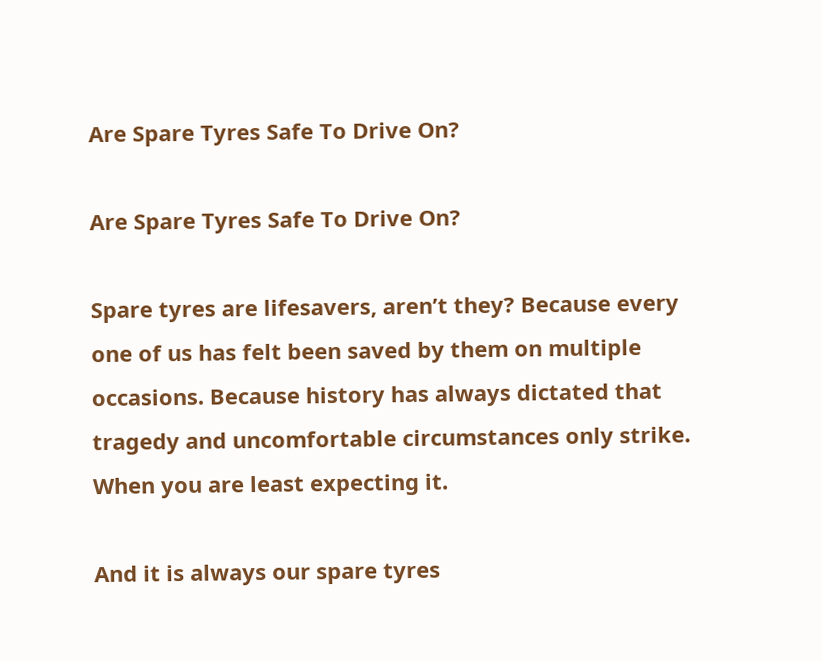Are Spare Tyres Safe To Drive On?

Are Spare Tyres Safe To Drive On?

Spare tyres are lifesavers, aren’t they? Because every one of us has felt been saved by them on multiple occasions. Because history has always dictated that tragedy and uncomfortable circumstances only strike. When you are least expecting it.

And it is always our spare tyres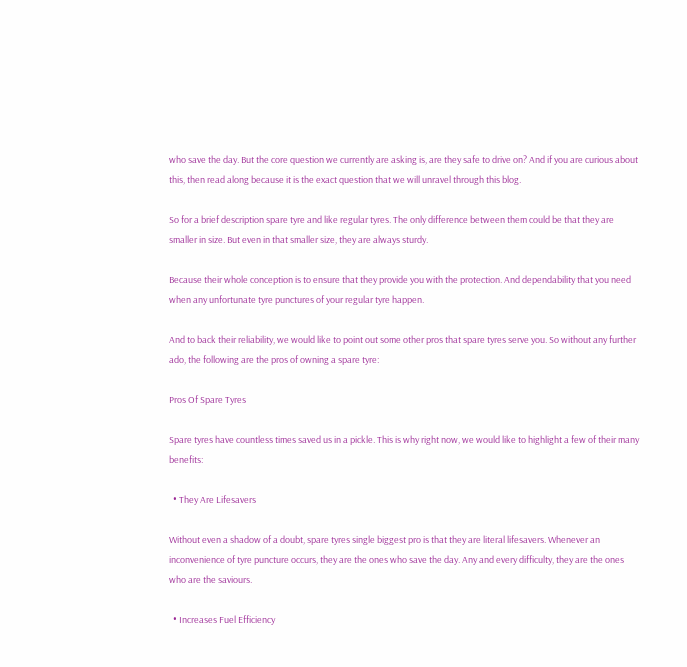who save the day. But the core question we currently are asking is, are they safe to drive on? And if you are curious about this, then read along because it is the exact question that we will unravel through this blog.

So for a brief description spare tyre and like regular tyres. The only difference between them could be that they are smaller in size. But even in that smaller size, they are always sturdy.

Because their whole conception is to ensure that they provide you with the protection. And dependability that you need when any unfortunate tyre punctures of your regular tyre happen.

And to back their reliability, we would like to point out some other pros that spare tyres serve you. So without any further ado, the following are the pros of owning a spare tyre:

Pros Of Spare Tyres

Spare tyres have countless times saved us in a pickle. This is why right now, we would like to highlight a few of their many benefits:

  • They Are Lifesavers

Without even a shadow of a doubt, spare tyres single biggest pro is that they are literal lifesavers. Whenever an inconvenience of tyre puncture occurs, they are the ones who save the day. Any and every difficulty, they are the ones who are the saviours.

  • Increases Fuel Efficiency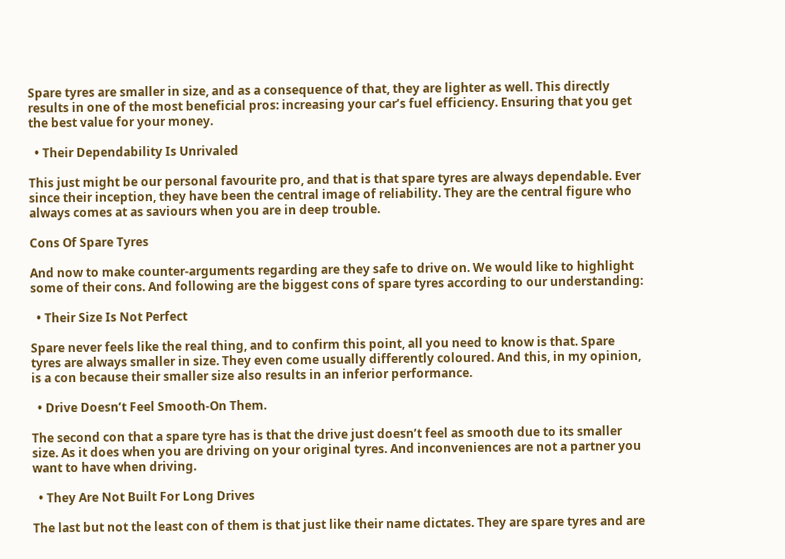Spare tyres are smaller in size, and as a consequence of that, they are lighter as well. This directly results in one of the most beneficial pros: increasing your car’s fuel efficiency. Ensuring that you get the best value for your money.

  • Their Dependability Is Unrivaled

This just might be our personal favourite pro, and that is that spare tyres are always dependable. Ever since their inception, they have been the central image of reliability. They are the central figure who always comes at as saviours when you are in deep trouble.

Cons Of Spare Tyres

And now to make counter-arguments regarding are they safe to drive on. We would like to highlight some of their cons. And following are the biggest cons of spare tyres according to our understanding:

  • Their Size Is Not Perfect

Spare never feels like the real thing, and to confirm this point, all you need to know is that. Spare tyres are always smaller in size. They even come usually differently coloured. And this, in my opinion, is a con because their smaller size also results in an inferior performance.

  • Drive Doesn’t Feel Smooth-On Them.

The second con that a spare tyre has is that the drive just doesn’t feel as smooth due to its smaller size. As it does when you are driving on your original tyres. And inconveniences are not a partner you want to have when driving.

  • They Are Not Built For Long Drives

The last but not the least con of them is that just like their name dictates. They are spare tyres and are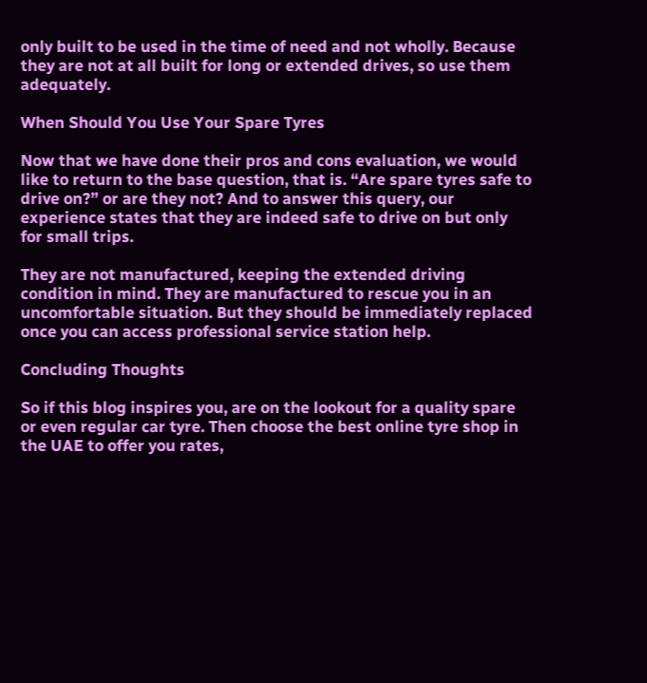only built to be used in the time of need and not wholly. Because they are not at all built for long or extended drives, so use them adequately.

When Should You Use Your Spare Tyres

Now that we have done their pros and cons evaluation, we would like to return to the base question, that is. “Are spare tyres safe to drive on?” or are they not? And to answer this query, our experience states that they are indeed safe to drive on but only for small trips.

They are not manufactured, keeping the extended driving condition in mind. They are manufactured to rescue you in an uncomfortable situation. But they should be immediately replaced once you can access professional service station help.

Concluding Thoughts

So if this blog inspires you, are on the lookout for a quality spare or even regular car tyre. Then choose the best online tyre shop in the UAE to offer you rates,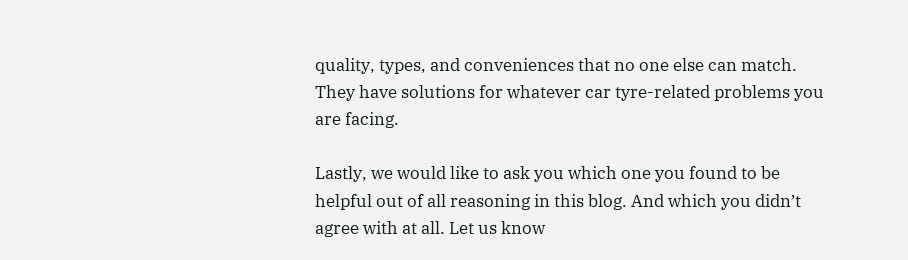quality, types, and conveniences that no one else can match. They have solutions for whatever car tyre-related problems you are facing.

Lastly, we would like to ask you which one you found to be helpful out of all reasoning in this blog. And which you didn’t agree with at all. Let us know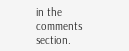in the comments section.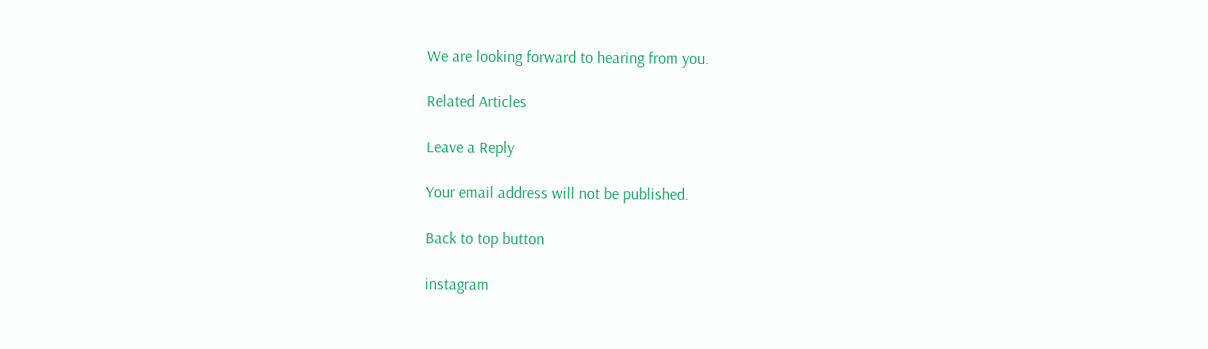We are looking forward to hearing from you.

Related Articles

Leave a Reply

Your email address will not be published.

Back to top button

instagram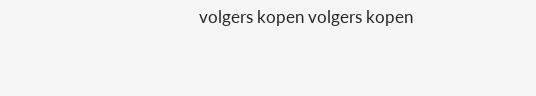volgers kopen volgers kopen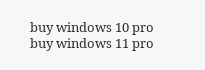buy windows 10 pro buy windows 11 pro